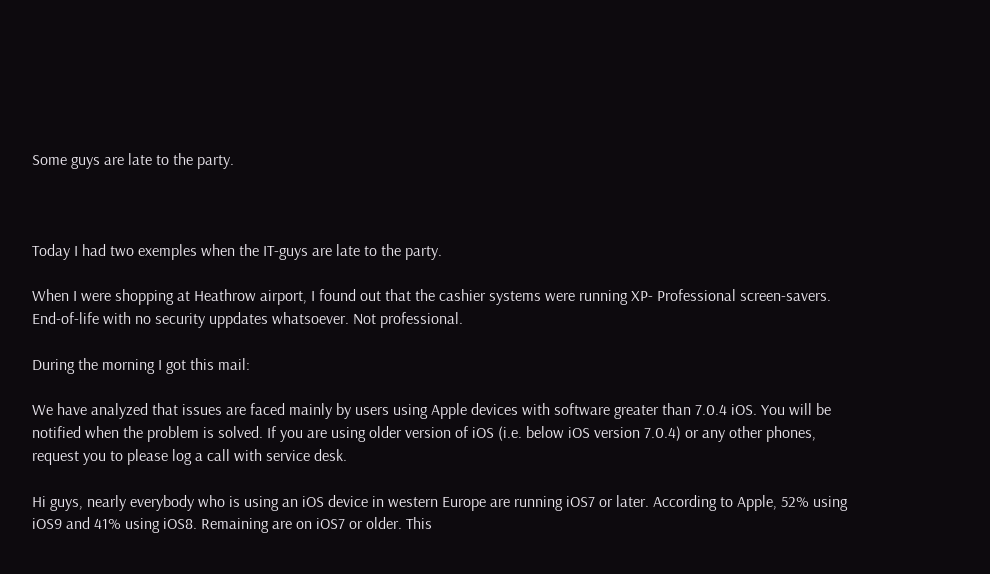Some guys are late to the party.



Today I had two exemples when the IT-guys are late to the party.

When I were shopping at Heathrow airport, I found out that the cashier systems were running XP- Professional screen-savers. End-of-life with no security uppdates whatsoever. Not professional.

During the morning I got this mail:

We have analyzed that issues are faced mainly by users using Apple devices with software greater than 7.0.4 iOS. You will be notified when the problem is solved. If you are using older version of iOS (i.e. below iOS version 7.0.4) or any other phones, request you to please log a call with service desk.

Hi guys, nearly everybody who is using an iOS device in western Europe are running iOS7 or later. According to Apple, 52% using iOS9 and 41% using iOS8. Remaining are on iOS7 or older. This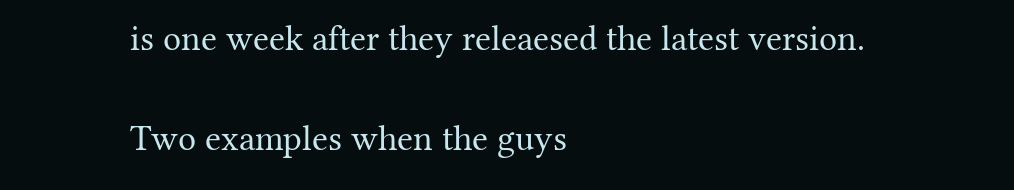is one week after they releaesed the latest version.

Two examples when the guys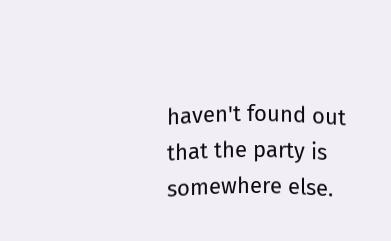haven't found out that the party is somewhere else.